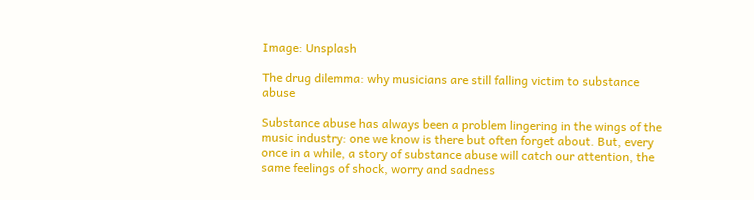Image: Unsplash

The drug dilemma: why musicians are still falling victim to substance abuse

Substance abuse has always been a problem lingering in the wings of the music industry: one we know is there but often forget about. But, every once in a while, a story of substance abuse will catch our attention, the same feelings of shock, worry and sadness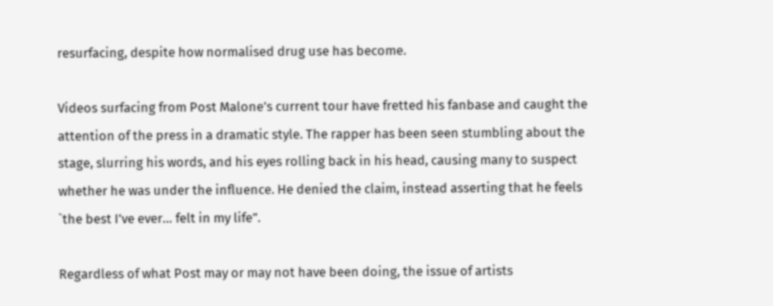resurfacing, despite how normalised drug use has become.

Videos surfacing from Post Malone’s current tour have fretted his fanbase and caught the attention of the press in a dramatic style. The rapper has been seen stumbling about the stage, slurring his words, and his eyes rolling back in his head, causing many to suspect whether he was under the influence. He denied the claim, instead asserting that he feels `the best I’ve ever… felt in my life”.

Regardless of what Post may or may not have been doing, the issue of artists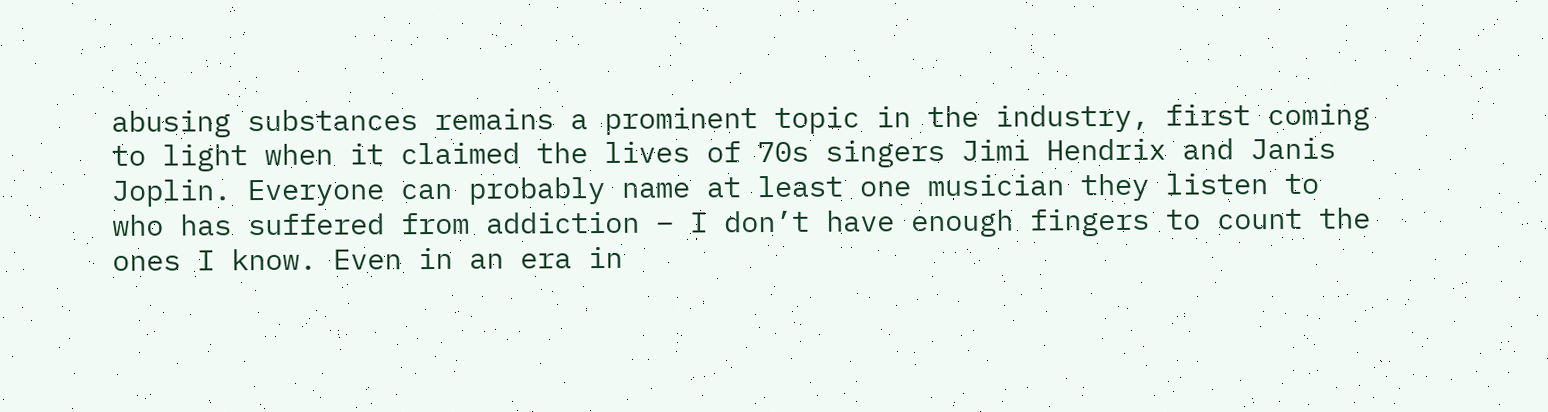abusing substances remains a prominent topic in the industry, first coming to light when it claimed the lives of 70s singers Jimi Hendrix and Janis Joplin. Everyone can probably name at least one musician they listen to who has suffered from addiction – I don’t have enough fingers to count the ones I know. Even in an era in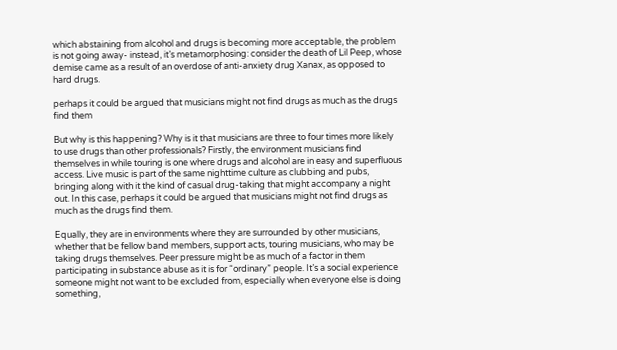which abstaining from alcohol and drugs is becoming more acceptable, the problem is not going away- instead, it’s metamorphosing: consider the death of Lil Peep, whose demise came as a result of an overdose of anti-anxiety drug Xanax, as opposed to hard drugs.

perhaps it could be argued that musicians might not find drugs as much as the drugs find them

But why is this happening? Why is it that musicians are three to four times more likely to use drugs than other professionals? Firstly, the environment musicians find themselves in while touring is one where drugs and alcohol are in easy and superfluous access. Live music is part of the same nighttime culture as clubbing and pubs, bringing along with it the kind of casual drug-taking that might accompany a night out. In this case, perhaps it could be argued that musicians might not find drugs as much as the drugs find them.

Equally, they are in environments where they are surrounded by other musicians, whether that be fellow band members, support acts, touring musicians, who may be taking drugs themselves. Peer pressure might be as much of a factor in them participating in substance abuse as it is for “ordinary” people. It’s a social experience someone might not want to be excluded from, especially when everyone else is doing something,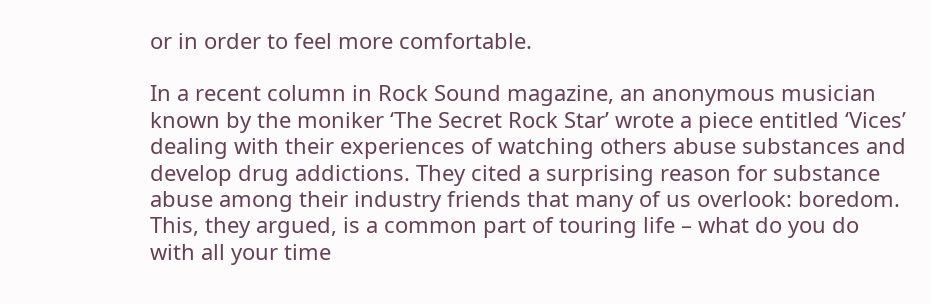or in order to feel more comfortable.

In a recent column in Rock Sound magazine, an anonymous musician known by the moniker ‘The Secret Rock Star’ wrote a piece entitled ‘Vices’ dealing with their experiences of watching others abuse substances and develop drug addictions. They cited a surprising reason for substance abuse among their industry friends that many of us overlook: boredom. This, they argued, is a common part of touring life – what do you do with all your time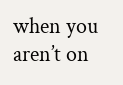when you aren’t on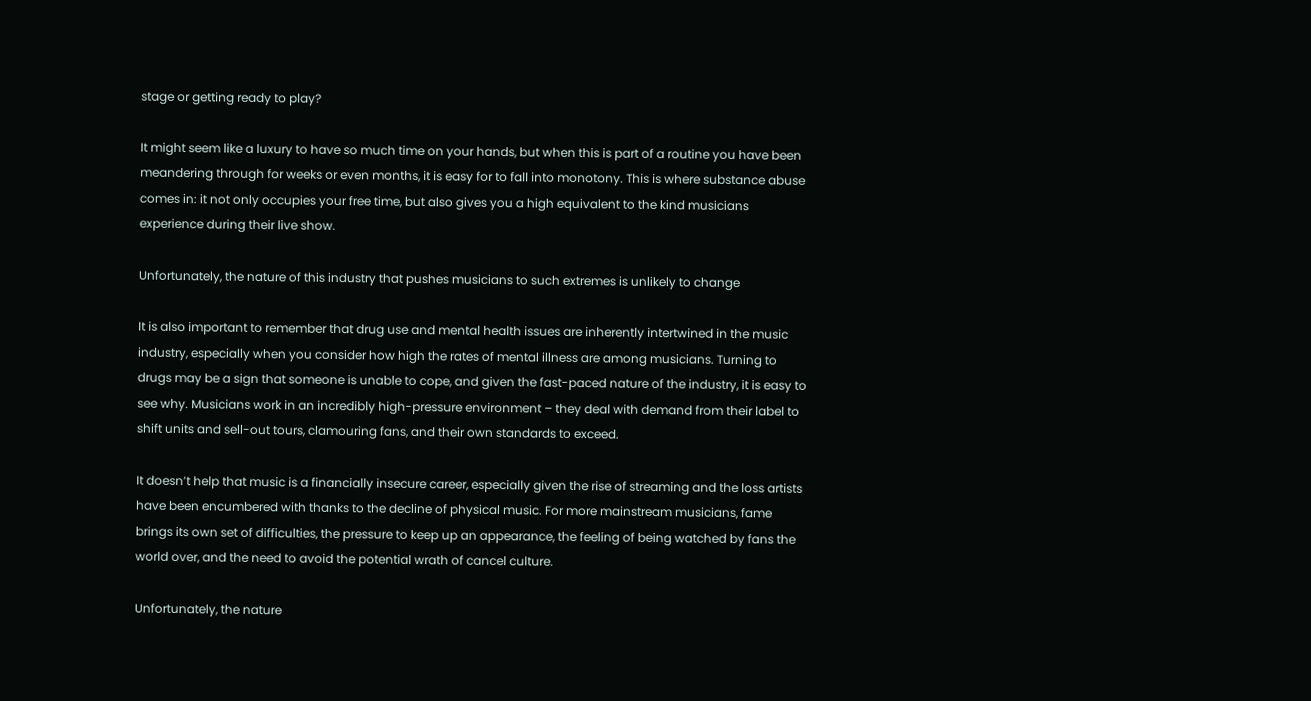stage or getting ready to play?

It might seem like a luxury to have so much time on your hands, but when this is part of a routine you have been meandering through for weeks or even months, it is easy for to fall into monotony. This is where substance abuse comes in: it not only occupies your free time, but also gives you a high equivalent to the kind musicians experience during their live show.

Unfortunately, the nature of this industry that pushes musicians to such extremes is unlikely to change

It is also important to remember that drug use and mental health issues are inherently intertwined in the music industry, especially when you consider how high the rates of mental illness are among musicians. Turning to drugs may be a sign that someone is unable to cope, and given the fast-paced nature of the industry, it is easy to see why. Musicians work in an incredibly high-pressure environment – they deal with demand from their label to shift units and sell-out tours, clamouring fans, and their own standards to exceed.

It doesn’t help that music is a financially insecure career, especially given the rise of streaming and the loss artists have been encumbered with thanks to the decline of physical music. For more mainstream musicians, fame brings its own set of difficulties, the pressure to keep up an appearance, the feeling of being watched by fans the world over, and the need to avoid the potential wrath of cancel culture.

Unfortunately, the nature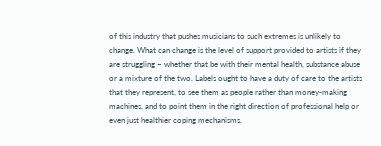of this industry that pushes musicians to such extremes is unlikely to change. What can change is the level of support provided to artists if they are struggling – whether that be with their mental health, substance abuse or a mixture of the two. Labels ought to have a duty of care to the artists that they represent, to see them as people rather than money-making machines, and to point them in the right direction of professional help or even just healthier coping mechanisms.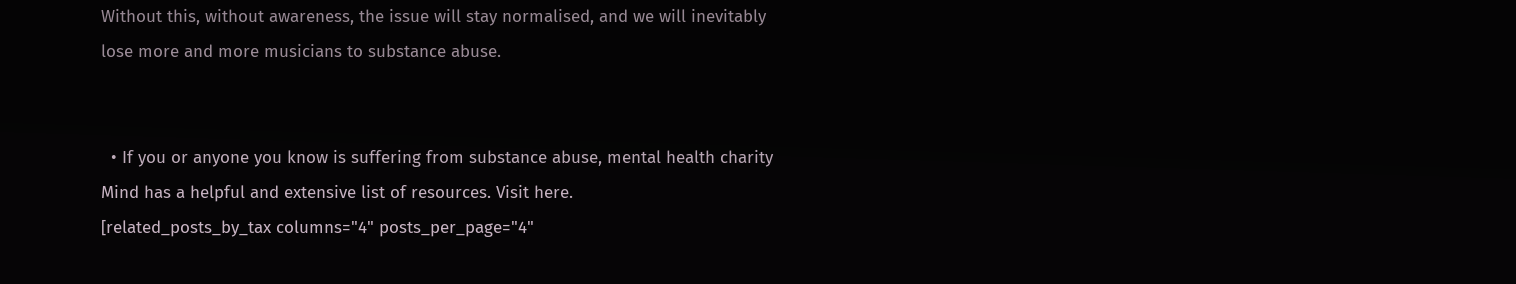Without this, without awareness, the issue will stay normalised, and we will inevitably lose more and more musicians to substance abuse.


  • If you or anyone you know is suffering from substance abuse, mental health charity Mind has a helpful and extensive list of resources. Visit here.
[related_posts_by_tax columns="4" posts_per_page="4"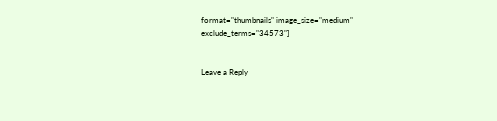format="thumbnails" image_size="medium" exclude_terms="34573"]


Leave a Reply